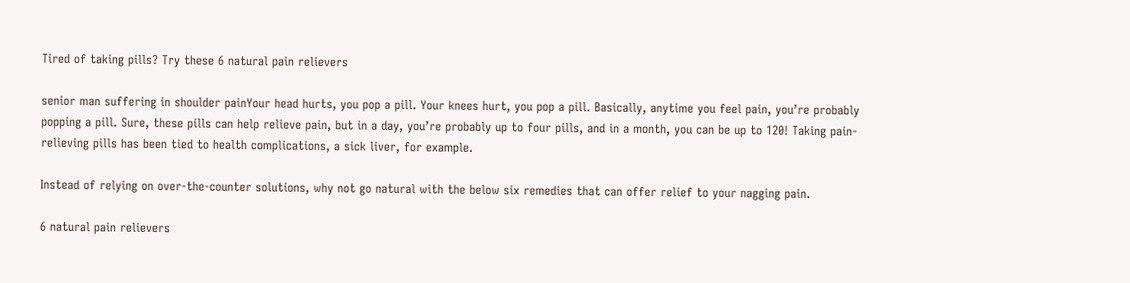Tired of taking pills? Try these 6 natural pain relievers

senior man suffering in shoulder painYour head hurts, you pop a pill. Your knees hurt, you pop a pill. Basically, anytime you feel pain, you’re probably popping a pill. Sure, these pills can help relieve pain, but in a day, you’re probably up to four pills, and in a month, you can be up to 120! Taking pain-relieving pills has been tied to health complications, a sick liver, for example.

Instead of relying on over-the-counter solutions, why not go natural with the below six remedies that can offer relief to your nagging pain.

6 natural pain relievers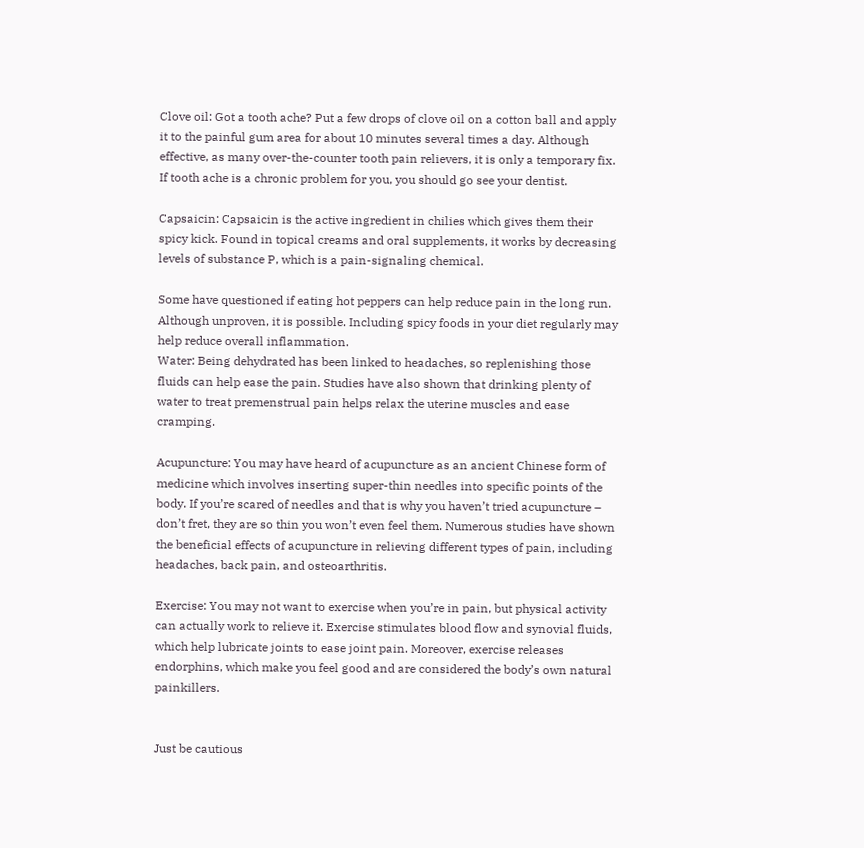Clove oil: Got a tooth ache? Put a few drops of clove oil on a cotton ball and apply it to the painful gum area for about 10 minutes several times a day. Although effective, as many over-the-counter tooth pain relievers, it is only a temporary fix. If tooth ache is a chronic problem for you, you should go see your dentist.

Capsaicin: Capsaicin is the active ingredient in chilies which gives them their spicy kick. Found in topical creams and oral supplements, it works by decreasing levels of substance P, which is a pain-signaling chemical.

Some have questioned if eating hot peppers can help reduce pain in the long run. Although unproven, it is possible. Including spicy foods in your diet regularly may help reduce overall inflammation.
Water: Being dehydrated has been linked to headaches, so replenishing those fluids can help ease the pain. Studies have also shown that drinking plenty of water to treat premenstrual pain helps relax the uterine muscles and ease cramping.

Acupuncture: You may have heard of acupuncture as an ancient Chinese form of medicine which involves inserting super-thin needles into specific points of the body. If you’re scared of needles and that is why you haven’t tried acupuncture – don’t fret, they are so thin you won’t even feel them. Numerous studies have shown the beneficial effects of acupuncture in relieving different types of pain, including headaches, back pain, and osteoarthritis.

Exercise: You may not want to exercise when you’re in pain, but physical activity can actually work to relieve it. Exercise stimulates blood flow and synovial fluids, which help lubricate joints to ease joint pain. Moreover, exercise releases endorphins, which make you feel good and are considered the body’s own natural painkillers.


Just be cautious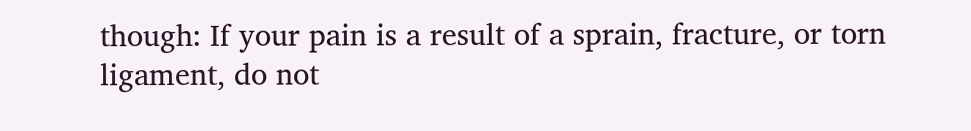though: If your pain is a result of a sprain, fracture, or torn ligament, do not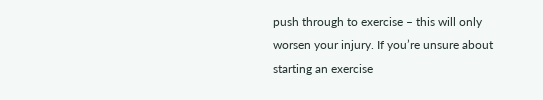push through to exercise – this will only worsen your injury. If you’re unsure about starting an exercise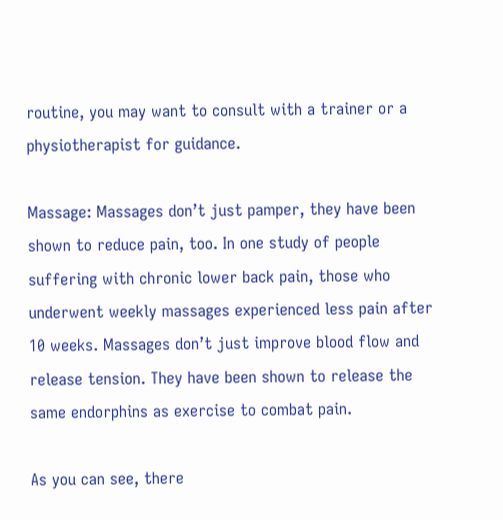routine, you may want to consult with a trainer or a physiotherapist for guidance.

Massage: Massages don’t just pamper, they have been shown to reduce pain, too. In one study of people suffering with chronic lower back pain, those who underwent weekly massages experienced less pain after 10 weeks. Massages don’t just improve blood flow and release tension. They have been shown to release the same endorphins as exercise to combat pain.

As you can see, there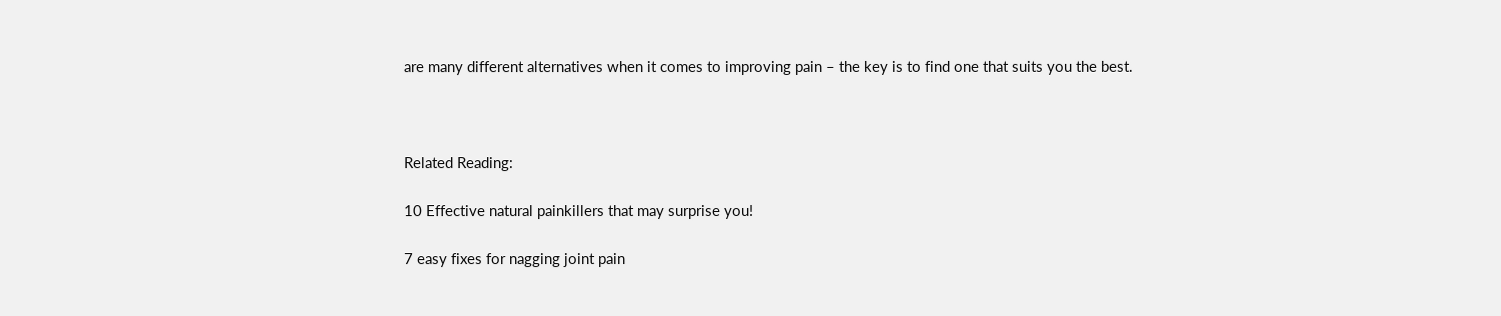are many different alternatives when it comes to improving pain – the key is to find one that suits you the best.



Related Reading:

10 Effective natural painkillers that may surprise you!

7 easy fixes for nagging joint pain